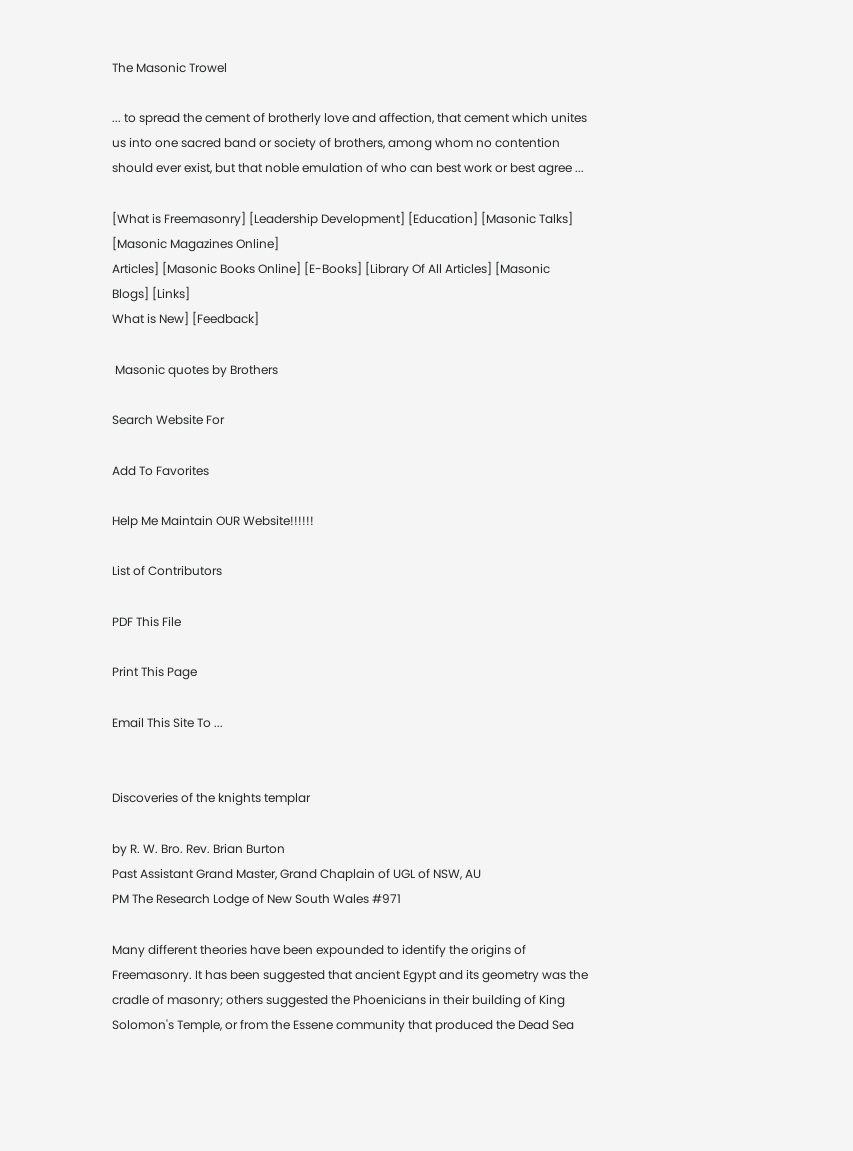The Masonic Trowel

... to spread the cement of brotherly love and affection, that cement which unites us into one sacred band or society of brothers, among whom no contention should ever exist, but that noble emulation of who can best work or best agree ...

[What is Freemasonry] [Leadership Development] [Education] [Masonic Talks] [Masonic Magazines Online]
Articles] [Masonic Books Online] [E-Books] [Library Of All Articles] [Masonic Blogs] [Links]
What is New] [Feedback]

 Masonic quotes by Brothers

Search Website For

Add To Favorites

Help Me Maintain OUR Website!!!!!!

List of Contributors

PDF This File

Print This Page

Email This Site To ...


Discoveries of the knights templar

by R. W. Bro. Rev. Brian Burton
Past Assistant Grand Master, Grand Chaplain of UGL of NSW, AU
PM The Research Lodge of New South Wales #971

Many different theories have been expounded to identify the origins of Freemasonry. It has been suggested that ancient Egypt and its geometry was the cradle of masonry; others suggested the Phoenicians in their building of King Solomon's Temple, or from the Essene community that produced the Dead Sea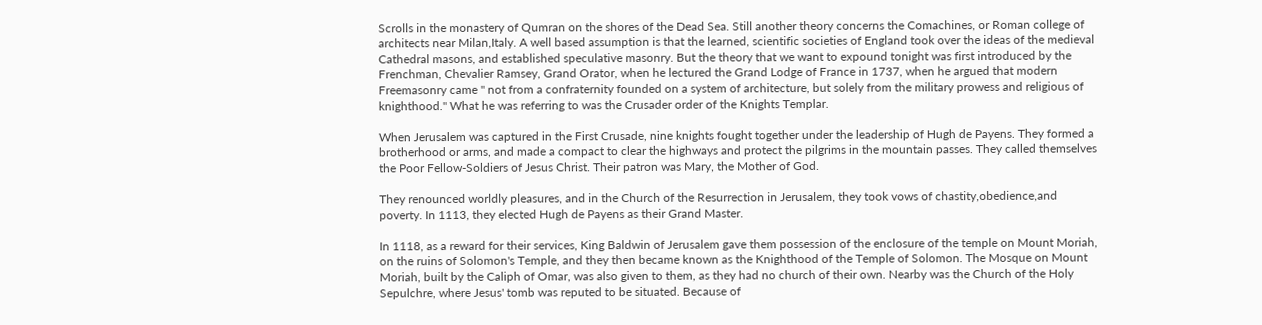Scrolls in the monastery of Qumran on the shores of the Dead Sea. Still another theory concerns the Comachines, or Roman college of architects near Milan,Italy. A well based assumption is that the learned, scientific societies of England took over the ideas of the medieval Cathedral masons, and established speculative masonry. But the theory that we want to expound tonight was first introduced by the Frenchman, Chevalier Ramsey, Grand Orator, when he lectured the Grand Lodge of France in 1737, when he argued that modern Freemasonry came " not from a confraternity founded on a system of architecture, but solely from the military prowess and religious of knighthood." What he was referring to was the Crusader order of the Knights Templar.

When Jerusalem was captured in the First Crusade, nine knights fought together under the leadership of Hugh de Payens. They formed a brotherhood or arms, and made a compact to clear the highways and protect the pilgrims in the mountain passes. They called themselves the Poor Fellow-Soldiers of Jesus Christ. Their patron was Mary, the Mother of God.

They renounced worldly pleasures, and in the Church of the Resurrection in Jerusalem, they took vows of chastity,obedience,and poverty. In 1113, they elected Hugh de Payens as their Grand Master.

In 1118, as a reward for their services, King Baldwin of Jerusalem gave them possession of the enclosure of the temple on Mount Moriah, on the ruins of Solomon's Temple, and they then became known as the Knighthood of the Temple of Solomon. The Mosque on Mount Moriah, built by the Caliph of Omar, was also given to them, as they had no church of their own. Nearby was the Church of the Holy Sepulchre, where Jesus' tomb was reputed to be situated. Because of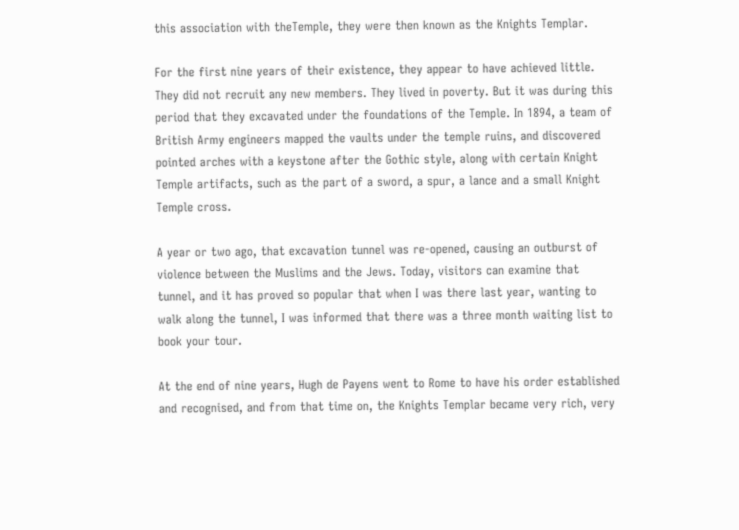this association with theTemple, they were then known as the Knights Templar.

For the first nine years of their existence, they appear to have achieved little. They did not recruit any new members. They lived in poverty. But it was during this period that they excavated under the foundations of the Temple. In 1894, a team of British Army engineers mapped the vaults under the temple ruins, and discovered pointed arches with a keystone after the Gothic style, along with certain Knight Temple artifacts, such as the part of a sword, a spur, a lance and a small Knight Temple cross.

A year or two ago, that excavation tunnel was re-opened, causing an outburst of violence between the Muslims and the Jews. Today, visitors can examine that tunnel, and it has proved so popular that when I was there last year, wanting to walk along the tunnel, I was informed that there was a three month waiting list to book your tour.

At the end of nine years, Hugh de Payens went to Rome to have his order established and recognised, and from that time on, the Knights Templar became very rich, very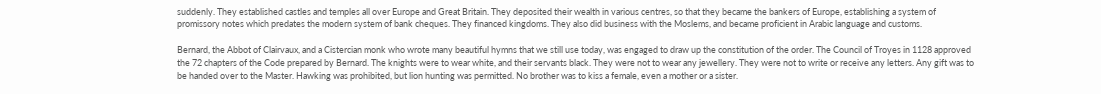suddenly. They established castles and temples all over Europe and Great Britain. They deposited their wealth in various centres, so that they became the bankers of Europe, establishing a system of promissory notes which predates the modern system of bank cheques. They financed kingdoms. They also did business with the Moslems, and became proficient in Arabic language and customs.

Bernard, the Abbot of Clairvaux, and a Cistercian monk who wrote many beautiful hymns that we still use today, was engaged to draw up the constitution of the order. The Council of Troyes in 1128 approved the 72 chapters of the Code prepared by Bernard. The knights were to wear white, and their servants black. They were not to wear any jewellery. They were not to write or receive any letters. Any gift was to be handed over to the Master. Hawking was prohibited, but lion hunting was permitted. No brother was to kiss a female, even a mother or a sister.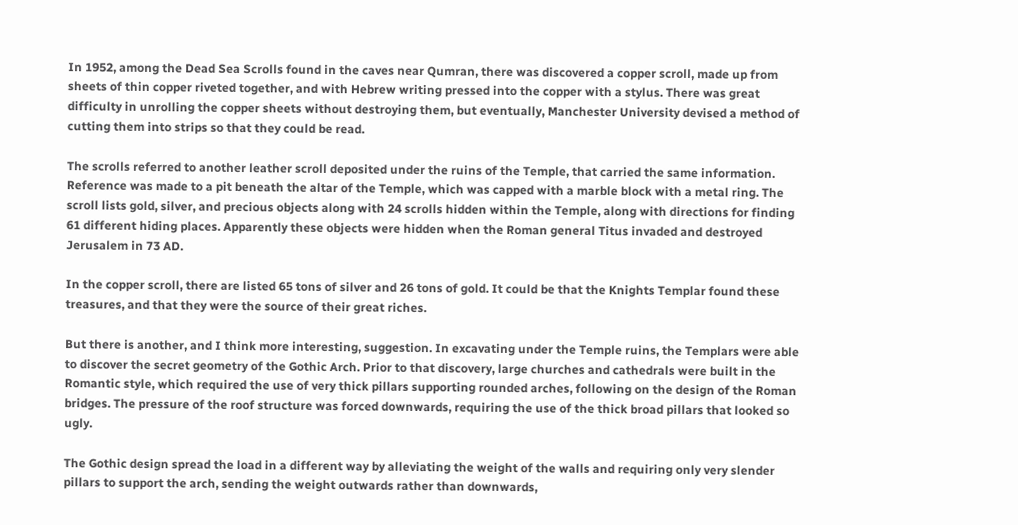In 1952, among the Dead Sea Scrolls found in the caves near Qumran, there was discovered a copper scroll, made up from sheets of thin copper riveted together, and with Hebrew writing pressed into the copper with a stylus. There was great difficulty in unrolling the copper sheets without destroying them, but eventually, Manchester University devised a method of cutting them into strips so that they could be read.

The scrolls referred to another leather scroll deposited under the ruins of the Temple, that carried the same information. Reference was made to a pit beneath the altar of the Temple, which was capped with a marble block with a metal ring. The scroll lists gold, silver, and precious objects along with 24 scrolls hidden within the Temple, along with directions for finding 61 different hiding places. Apparently these objects were hidden when the Roman general Titus invaded and destroyed Jerusalem in 73 AD.

In the copper scroll, there are listed 65 tons of silver and 26 tons of gold. It could be that the Knights Templar found these treasures, and that they were the source of their great riches.

But there is another, and I think more interesting, suggestion. In excavating under the Temple ruins, the Templars were able to discover the secret geometry of the Gothic Arch. Prior to that discovery, large churches and cathedrals were built in the Romantic style, which required the use of very thick pillars supporting rounded arches, following on the design of the Roman bridges. The pressure of the roof structure was forced downwards, requiring the use of the thick broad pillars that looked so ugly.

The Gothic design spread the load in a different way by alleviating the weight of the walls and requiring only very slender pillars to support the arch, sending the weight outwards rather than downwards,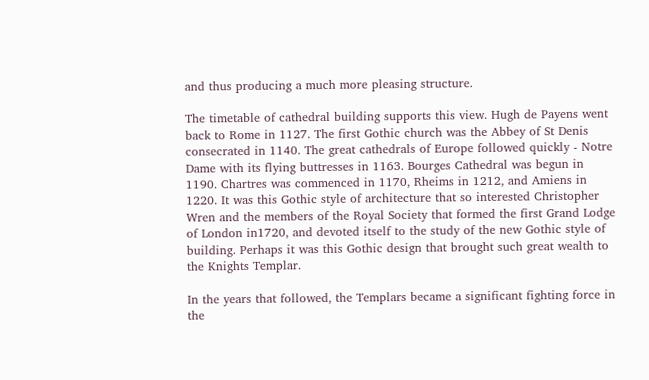and thus producing a much more pleasing structure.

The timetable of cathedral building supports this view. Hugh de Payens went back to Rome in 1127. The first Gothic church was the Abbey of St Denis consecrated in 1140. The great cathedrals of Europe followed quickly - Notre Dame with its flying buttresses in 1163. Bourges Cathedral was begun in 1190. Chartres was commenced in 1170, Rheims in 1212, and Amiens in 1220. It was this Gothic style of architecture that so interested Christopher Wren and the members of the Royal Society that formed the first Grand Lodge of London in1720, and devoted itself to the study of the new Gothic style of building. Perhaps it was this Gothic design that brought such great wealth to the Knights Templar.

In the years that followed, the Templars became a significant fighting force in the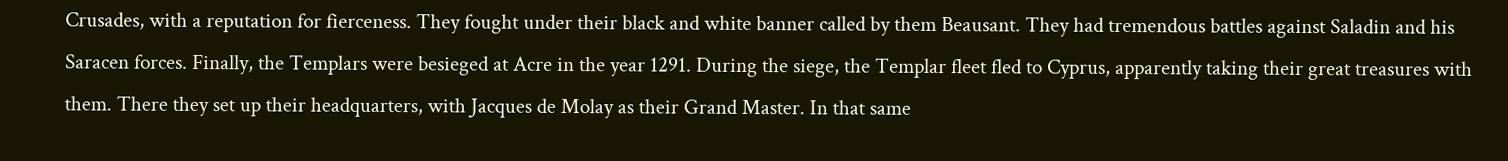Crusades, with a reputation for fierceness. They fought under their black and white banner called by them Beausant. They had tremendous battles against Saladin and his Saracen forces. Finally, the Templars were besieged at Acre in the year 1291. During the siege, the Templar fleet fled to Cyprus, apparently taking their great treasures with them. There they set up their headquarters, with Jacques de Molay as their Grand Master. In that same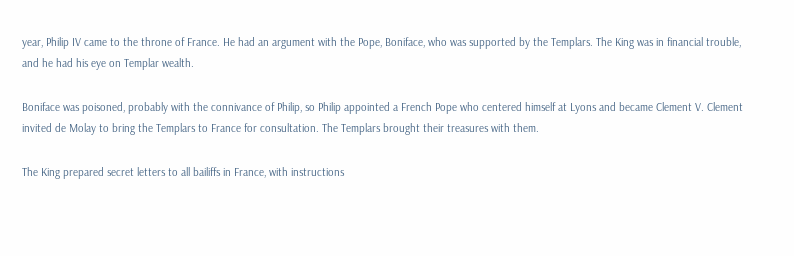year, Philip IV came to the throne of France. He had an argument with the Pope, Boniface, who was supported by the Templars. The King was in financial trouble, and he had his eye on Templar wealth.

Boniface was poisoned, probably with the connivance of Philip, so Philip appointed a French Pope who centered himself at Lyons and became Clement V. Clement invited de Molay to bring the Templars to France for consultation. The Templars brought their treasures with them.

The King prepared secret letters to all bailiffs in France, with instructions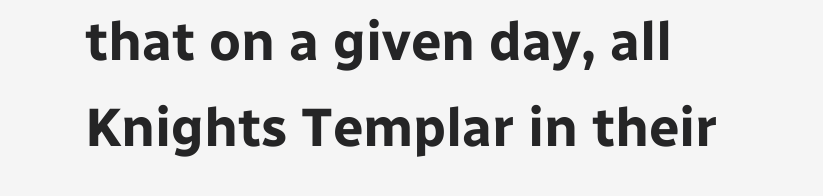that on a given day, all Knights Templar in their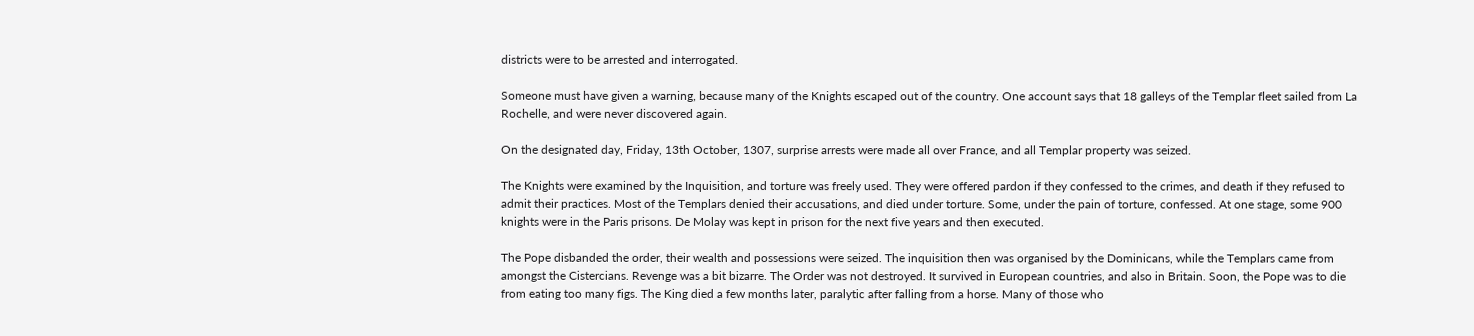districts were to be arrested and interrogated.

Someone must have given a warning, because many of the Knights escaped out of the country. One account says that 18 galleys of the Templar fleet sailed from La Rochelle, and were never discovered again.

On the designated day, Friday, 13th October, 1307, surprise arrests were made all over France, and all Templar property was seized.

The Knights were examined by the Inquisition, and torture was freely used. They were offered pardon if they confessed to the crimes, and death if they refused to admit their practices. Most of the Templars denied their accusations, and died under torture. Some, under the pain of torture, confessed. At one stage, some 900 knights were in the Paris prisons. De Molay was kept in prison for the next five years and then executed.

The Pope disbanded the order, their wealth and possessions were seized. The inquisition then was organised by the Dominicans, while the Templars came from amongst the Cistercians. Revenge was a bit bizarre. The Order was not destroyed. It survived in European countries, and also in Britain. Soon, the Pope was to die from eating too many figs. The King died a few months later, paralytic after falling from a horse. Many of those who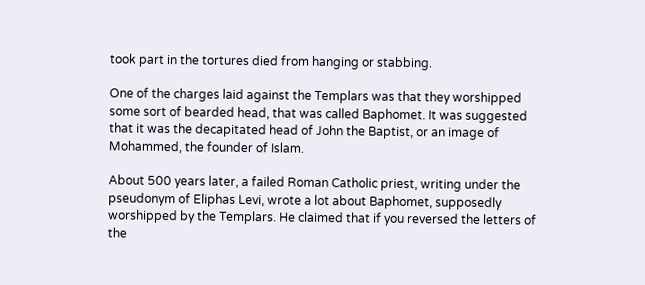took part in the tortures died from hanging or stabbing.

One of the charges laid against the Templars was that they worshipped some sort of bearded head, that was called Baphomet. It was suggested that it was the decapitated head of John the Baptist, or an image of Mohammed, the founder of Islam.

About 500 years later, a failed Roman Catholic priest, writing under the pseudonym of Eliphas Levi, wrote a lot about Baphomet, supposedly worshipped by the Templars. He claimed that if you reversed the letters of the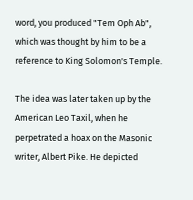word, you produced "Tem Oph Ab", which was thought by him to be a reference to King Solomon's Temple.

The idea was later taken up by the American Leo Taxil, when he perpetrated a hoax on the Masonic writer, Albert Pike. He depicted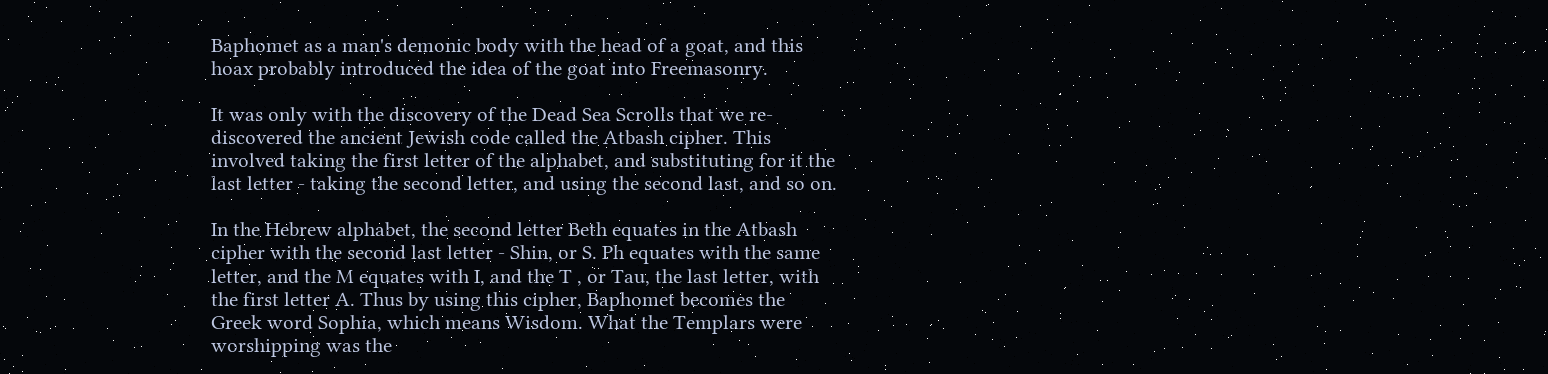Baphomet as a man's demonic body with the head of a goat, and this hoax probably introduced the idea of the goat into Freemasonry.

It was only with the discovery of the Dead Sea Scrolls that we re-discovered the ancient Jewish code called the Atbash cipher. This involved taking the first letter of the alphabet, and substituting for it the last letter - taking the second letter, and using the second last, and so on.

In the Hebrew alphabet, the second letter Beth equates in the Atbash cipher with the second last letter - Shin, or S. Ph equates with the same letter, and the M equates with I, and the T , or Tau, the last letter, with the first letter A. Thus by using this cipher, Baphomet becomes the Greek word Sophia, which means Wisdom. What the Templars were worshipping was the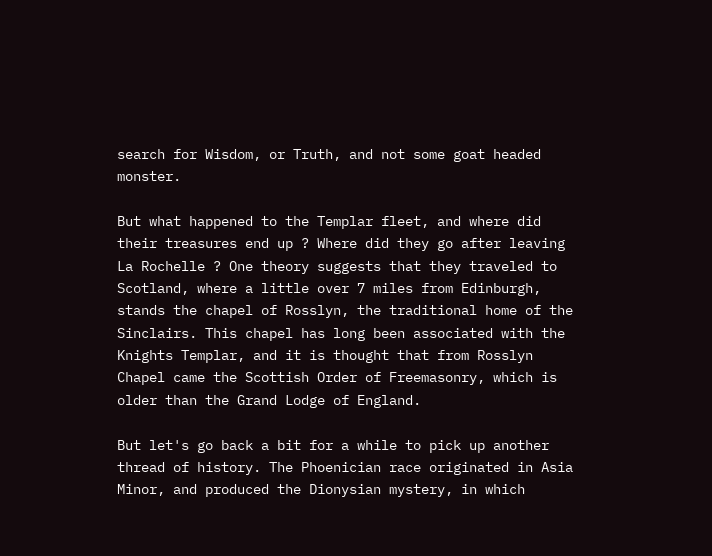search for Wisdom, or Truth, and not some goat headed monster.

But what happened to the Templar fleet, and where did their treasures end up ? Where did they go after leaving La Rochelle ? One theory suggests that they traveled to Scotland, where a little over 7 miles from Edinburgh, stands the chapel of Rosslyn, the traditional home of the Sinclairs. This chapel has long been associated with the Knights Templar, and it is thought that from Rosslyn Chapel came the Scottish Order of Freemasonry, which is older than the Grand Lodge of England.

But let's go back a bit for a while to pick up another thread of history. The Phoenician race originated in Asia Minor, and produced the Dionysian mystery, in which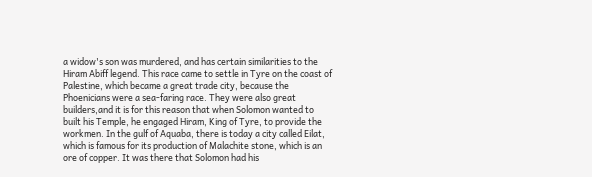a widow's son was murdered, and has certain similarities to the Hiram Abiff legend. This race came to settle in Tyre on the coast of Palestine, which became a great trade city, because the Phoenicians were a sea-faring race. They were also great builders,and it is for this reason that when Solomon wanted to built his Temple, he engaged Hiram, King of Tyre, to provide the workmen. In the gulf of Aquaba, there is today a city called Eilat, which is famous for its production of Malachite stone, which is an ore of copper. It was there that Solomon had his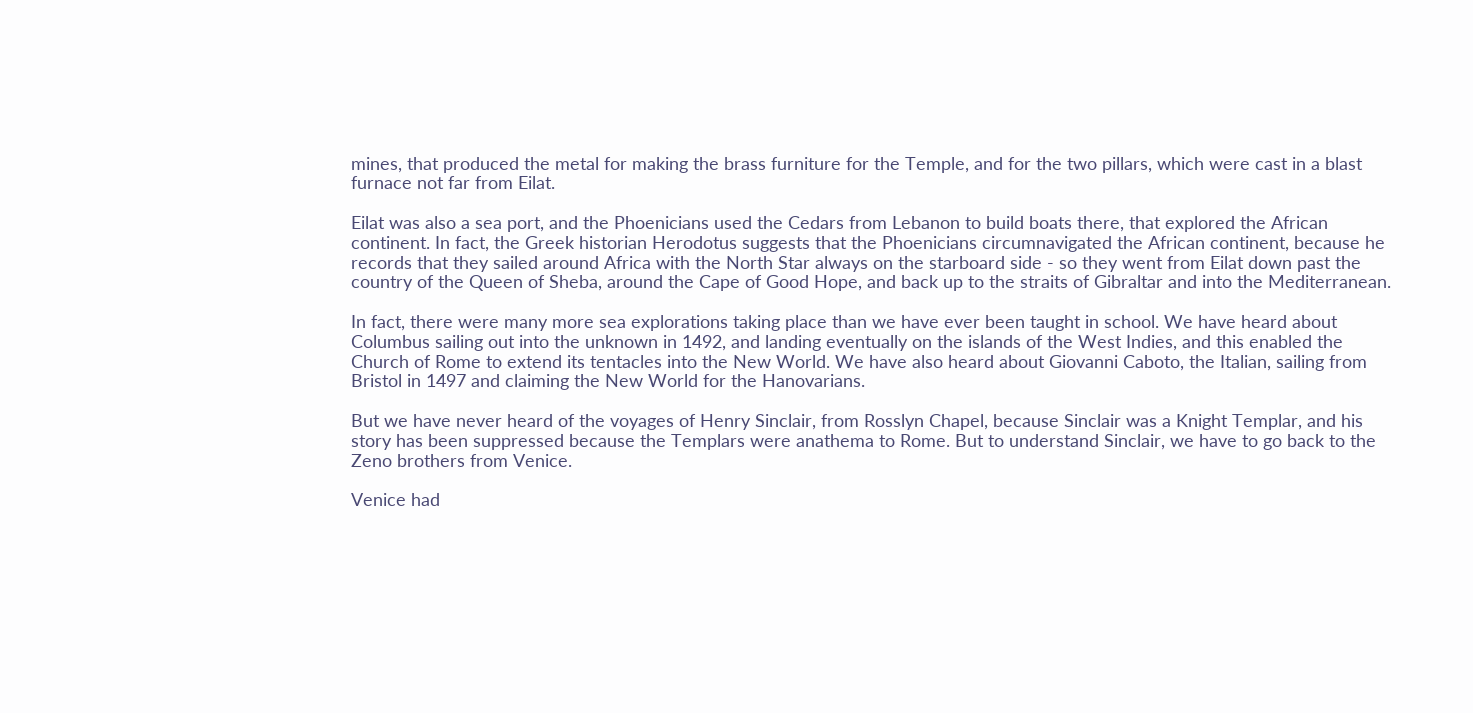mines, that produced the metal for making the brass furniture for the Temple, and for the two pillars, which were cast in a blast furnace not far from Eilat.

Eilat was also a sea port, and the Phoenicians used the Cedars from Lebanon to build boats there, that explored the African continent. In fact, the Greek historian Herodotus suggests that the Phoenicians circumnavigated the African continent, because he records that they sailed around Africa with the North Star always on the starboard side - so they went from Eilat down past the country of the Queen of Sheba, around the Cape of Good Hope, and back up to the straits of Gibraltar and into the Mediterranean.

In fact, there were many more sea explorations taking place than we have ever been taught in school. We have heard about Columbus sailing out into the unknown in 1492, and landing eventually on the islands of the West Indies, and this enabled the Church of Rome to extend its tentacles into the New World. We have also heard about Giovanni Caboto, the Italian, sailing from Bristol in 1497 and claiming the New World for the Hanovarians.

But we have never heard of the voyages of Henry Sinclair, from Rosslyn Chapel, because Sinclair was a Knight Templar, and his story has been suppressed because the Templars were anathema to Rome. But to understand Sinclair, we have to go back to the Zeno brothers from Venice.

Venice had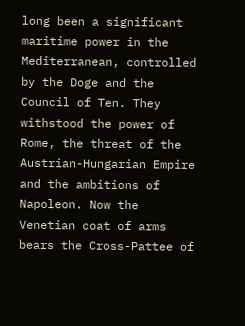long been a significant maritime power in the Mediterranean, controlled by the Doge and the Council of Ten. They withstood the power of Rome, the threat of the Austrian-Hungarian Empire and the ambitions of Napoleon. Now the Venetian coat of arms bears the Cross-Pattee of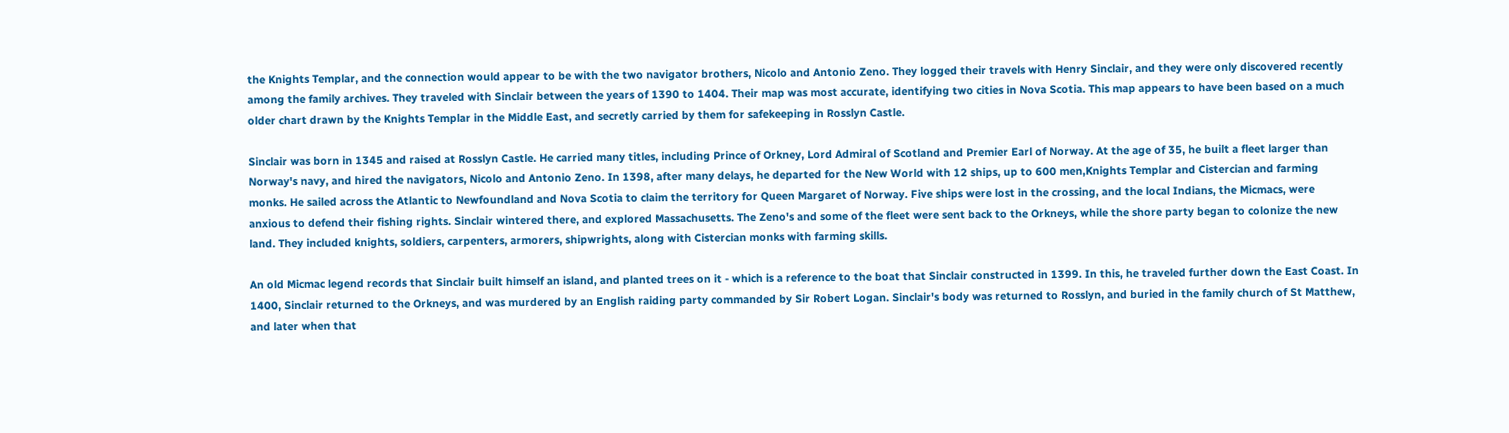the Knights Templar, and the connection would appear to be with the two navigator brothers, Nicolo and Antonio Zeno. They logged their travels with Henry Sinclair, and they were only discovered recently among the family archives. They traveled with Sinclair between the years of 1390 to 1404. Their map was most accurate, identifying two cities in Nova Scotia. This map appears to have been based on a much older chart drawn by the Knights Templar in the Middle East, and secretly carried by them for safekeeping in Rosslyn Castle.

Sinclair was born in 1345 and raised at Rosslyn Castle. He carried many titles, including Prince of Orkney, Lord Admiral of Scotland and Premier Earl of Norway. At the age of 35, he built a fleet larger than Norway's navy, and hired the navigators, Nicolo and Antonio Zeno. In 1398, after many delays, he departed for the New World with 12 ships, up to 600 men,Knights Templar and Cistercian and farming monks. He sailed across the Atlantic to Newfoundland and Nova Scotia to claim the territory for Queen Margaret of Norway. Five ships were lost in the crossing, and the local Indians, the Micmacs, were anxious to defend their fishing rights. Sinclair wintered there, and explored Massachusetts. The Zeno's and some of the fleet were sent back to the Orkneys, while the shore party began to colonize the new land. They included knights, soldiers, carpenters, armorers, shipwrights, along with Cistercian monks with farming skills.

An old Micmac legend records that Sinclair built himself an island, and planted trees on it - which is a reference to the boat that Sinclair constructed in 1399. In this, he traveled further down the East Coast. In 1400, Sinclair returned to the Orkneys, and was murdered by an English raiding party commanded by Sir Robert Logan. Sinclair's body was returned to Rosslyn, and buried in the family church of St Matthew, and later when that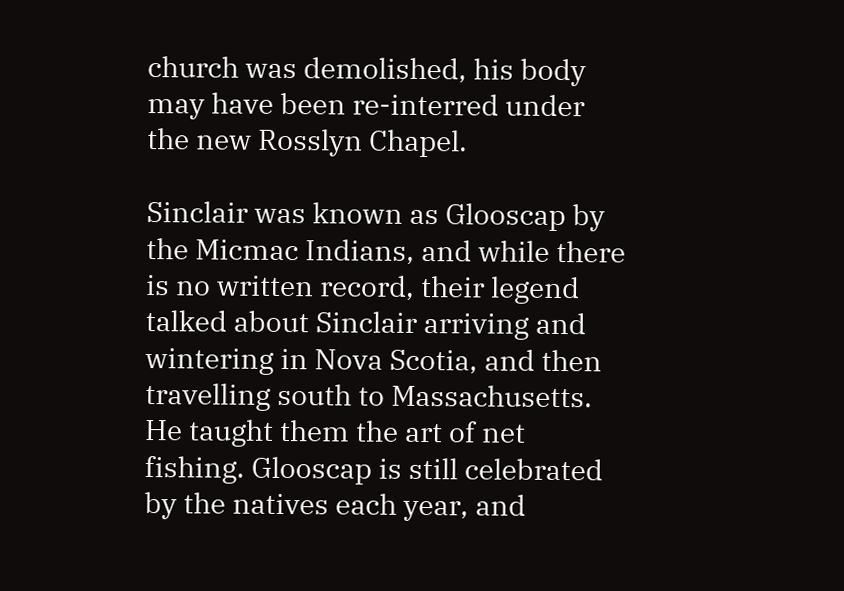church was demolished, his body may have been re-interred under the new Rosslyn Chapel.

Sinclair was known as Glooscap by the Micmac Indians, and while there is no written record, their legend talked about Sinclair arriving and wintering in Nova Scotia, and then travelling south to Massachusetts. He taught them the art of net fishing. Glooscap is still celebrated by the natives each year, and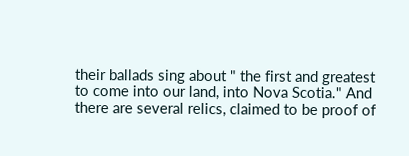their ballads sing about " the first and greatest to come into our land, into Nova Scotia." And there are several relics, claimed to be proof of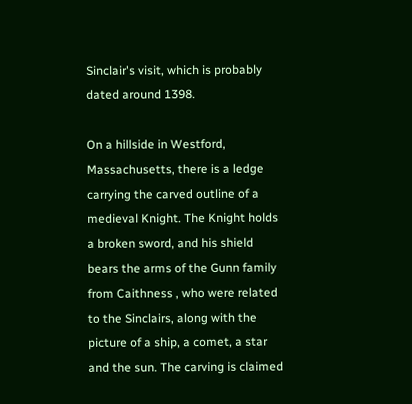Sinclair's visit, which is probably dated around 1398.

On a hillside in Westford, Massachusetts, there is a ledge carrying the carved outline of a medieval Knight. The Knight holds a broken sword, and his shield bears the arms of the Gunn family from Caithness , who were related to the Sinclairs, along with the picture of a ship, a comet, a star and the sun. The carving is claimed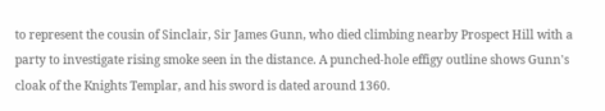to represent the cousin of Sinclair, Sir James Gunn, who died climbing nearby Prospect Hill with a party to investigate rising smoke seen in the distance. A punched-hole effigy outline shows Gunn's cloak of the Knights Templar, and his sword is dated around 1360.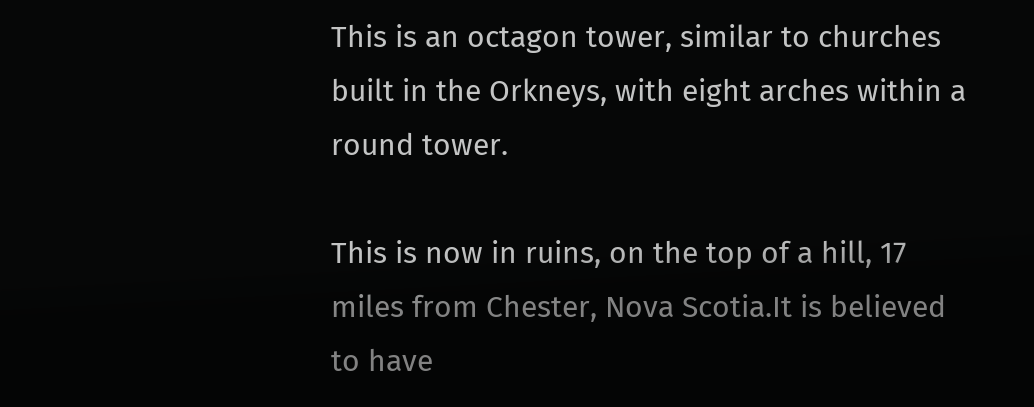This is an octagon tower, similar to churches built in the Orkneys, with eight arches within a round tower.

This is now in ruins, on the top of a hill, 17 miles from Chester, Nova Scotia.It is believed to have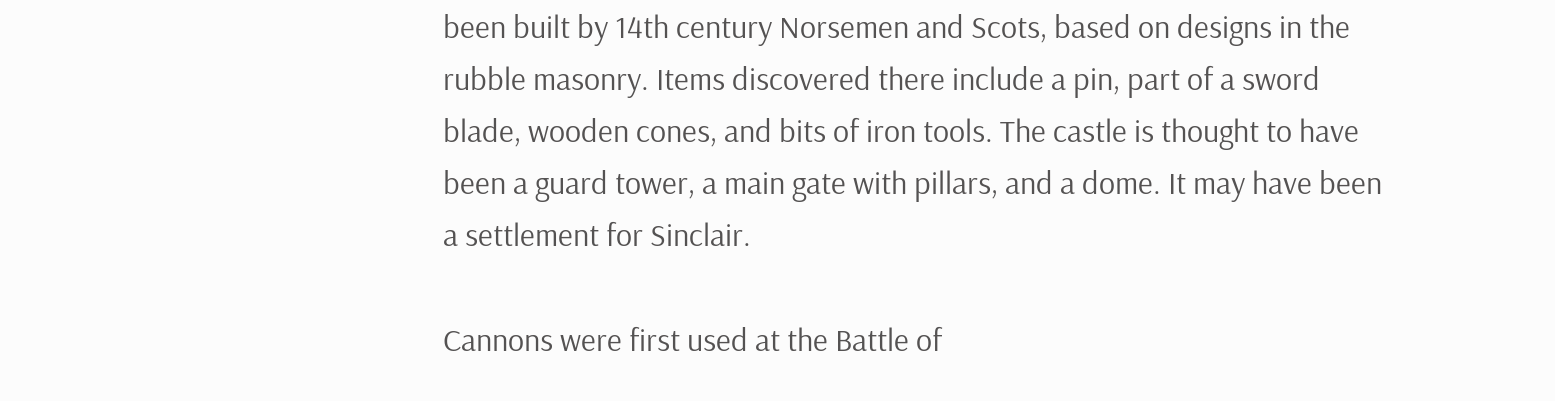been built by 14th century Norsemen and Scots, based on designs in the rubble masonry. Items discovered there include a pin, part of a sword blade, wooden cones, and bits of iron tools. The castle is thought to have been a guard tower, a main gate with pillars, and a dome. It may have been a settlement for Sinclair.

Cannons were first used at the Battle of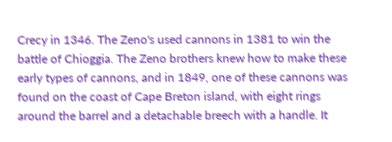Crecy in 1346. The Zeno's used cannons in 1381 to win the battle of Chioggia. The Zeno brothers knew how to make these early types of cannons, and in 1849, one of these cannons was found on the coast of Cape Breton island, with eight rings around the barrel and a detachable breech with a handle. It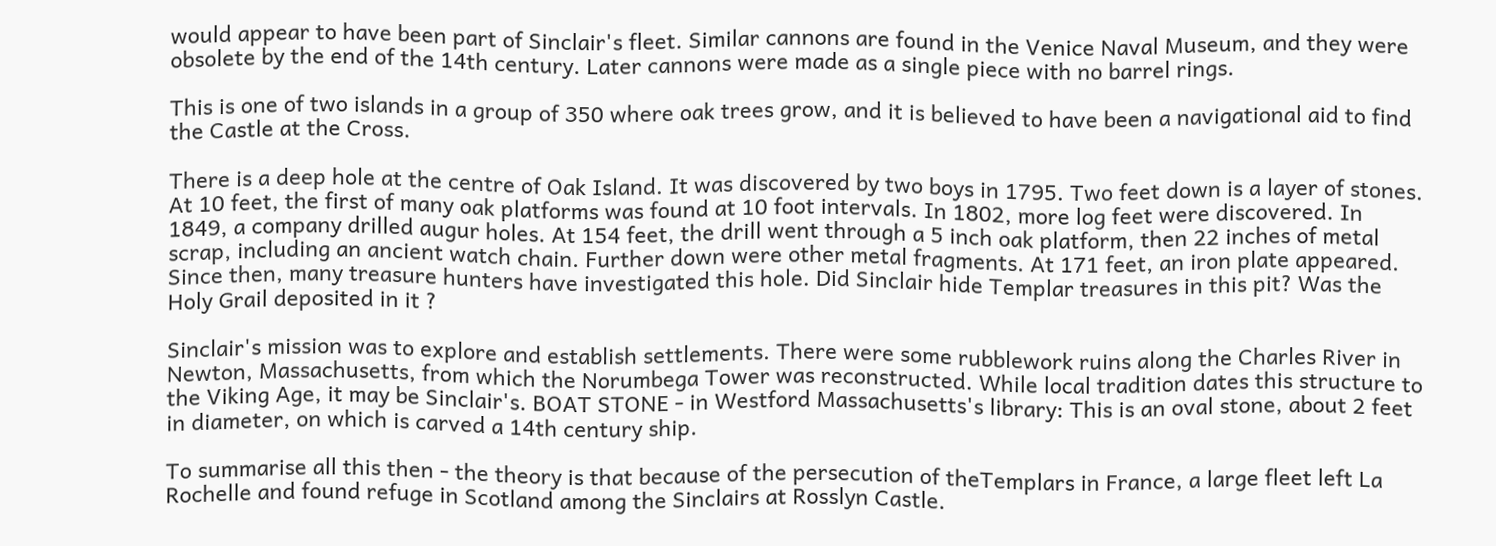would appear to have been part of Sinclair's fleet. Similar cannons are found in the Venice Naval Museum, and they were obsolete by the end of the 14th century. Later cannons were made as a single piece with no barrel rings.

This is one of two islands in a group of 350 where oak trees grow, and it is believed to have been a navigational aid to find the Castle at the Cross.

There is a deep hole at the centre of Oak Island. It was discovered by two boys in 1795. Two feet down is a layer of stones. At 10 feet, the first of many oak platforms was found at 10 foot intervals. In 1802, more log feet were discovered. In 1849, a company drilled augur holes. At 154 feet, the drill went through a 5 inch oak platform, then 22 inches of metal scrap, including an ancient watch chain. Further down were other metal fragments. At 171 feet, an iron plate appeared. Since then, many treasure hunters have investigated this hole. Did Sinclair hide Templar treasures in this pit? Was the Holy Grail deposited in it ?

Sinclair's mission was to explore and establish settlements. There were some rubblework ruins along the Charles River in Newton, Massachusetts, from which the Norumbega Tower was reconstructed. While local tradition dates this structure to the Viking Age, it may be Sinclair's. BOAT STONE - in Westford Massachusetts's library: This is an oval stone, about 2 feet in diameter, on which is carved a 14th century ship.

To summarise all this then - the theory is that because of the persecution of theTemplars in France, a large fleet left La Rochelle and found refuge in Scotland among the Sinclairs at Rosslyn Castle.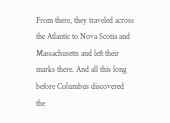From there, they traveled across the Atlantic to Nova Scotia and Massachusetts and left their marks there. And all this long before Columbus discovered the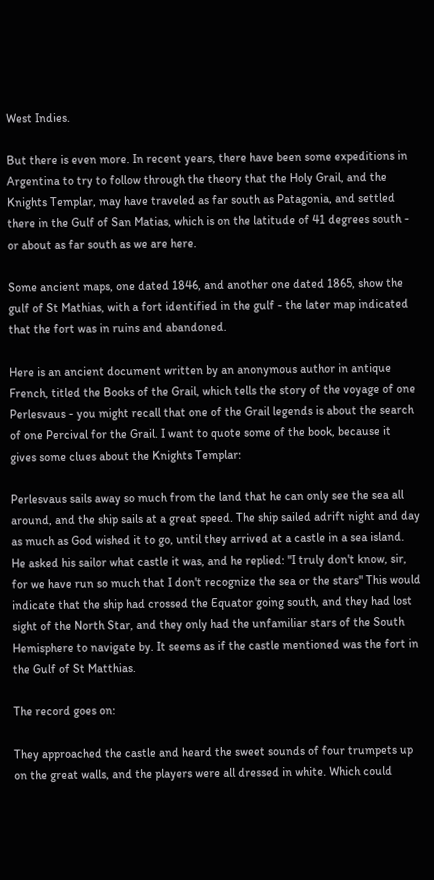West Indies.

But there is even more. In recent years, there have been some expeditions in Argentina to try to follow through the theory that the Holy Grail, and the Knights Templar, may have traveled as far south as Patagonia, and settled there in the Gulf of San Matias, which is on the latitude of 41 degrees south - or about as far south as we are here.

Some ancient maps, one dated 1846, and another one dated 1865, show the gulf of St Mathias, with a fort identified in the gulf - the later map indicated that the fort was in ruins and abandoned.

Here is an ancient document written by an anonymous author in antique French, titled the Books of the Grail, which tells the story of the voyage of one Perlesvaus - you might recall that one of the Grail legends is about the search of one Percival for the Grail. I want to quote some of the book, because it gives some clues about the Knights Templar:

Perlesvaus sails away so much from the land that he can only see the sea all around, and the ship sails at a great speed. The ship sailed adrift night and day as much as God wished it to go, until they arrived at a castle in a sea island. He asked his sailor what castle it was, and he replied: "I truly don't know, sir, for we have run so much that I don't recognize the sea or the stars" This would indicate that the ship had crossed the Equator going south, and they had lost sight of the North Star, and they only had the unfamiliar stars of the South Hemisphere to navigate by. It seems as if the castle mentioned was the fort in the Gulf of St Matthias.

The record goes on:

They approached the castle and heard the sweet sounds of four trumpets up on the great walls, and the players were all dressed in white. Which could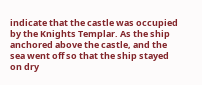indicate that the castle was occupied by the Knights Templar. As the ship anchored above the castle, and the sea went off so that the ship stayed on dry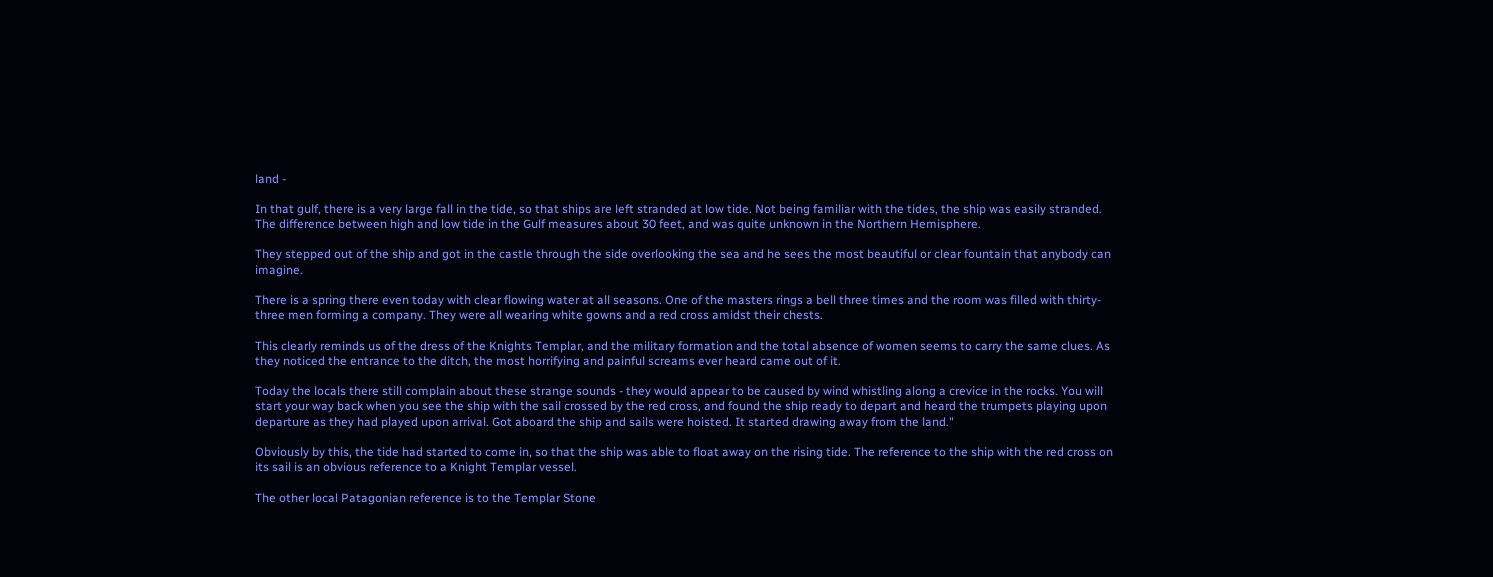land -

In that gulf, there is a very large fall in the tide, so that ships are left stranded at low tide. Not being familiar with the tides, the ship was easily stranded. The difference between high and low tide in the Gulf measures about 30 feet, and was quite unknown in the Northern Hemisphere.

They stepped out of the ship and got in the castle through the side overlooking the sea and he sees the most beautiful or clear fountain that anybody can imagine.

There is a spring there even today with clear flowing water at all seasons. One of the masters rings a bell three times and the room was filled with thirty-three men forming a company. They were all wearing white gowns and a red cross amidst their chests.

This clearly reminds us of the dress of the Knights Templar, and the military formation and the total absence of women seems to carry the same clues. As they noticed the entrance to the ditch, the most horrifying and painful screams ever heard came out of it.

Today the locals there still complain about these strange sounds - they would appear to be caused by wind whistling along a crevice in the rocks. You will start your way back when you see the ship with the sail crossed by the red cross, and found the ship ready to depart and heard the trumpets playing upon departure as they had played upon arrival. Got aboard the ship and sails were hoisted. It started drawing away from the land."

Obviously by this, the tide had started to come in, so that the ship was able to float away on the rising tide. The reference to the ship with the red cross on its sail is an obvious reference to a Knight Templar vessel.

The other local Patagonian reference is to the Templar Stone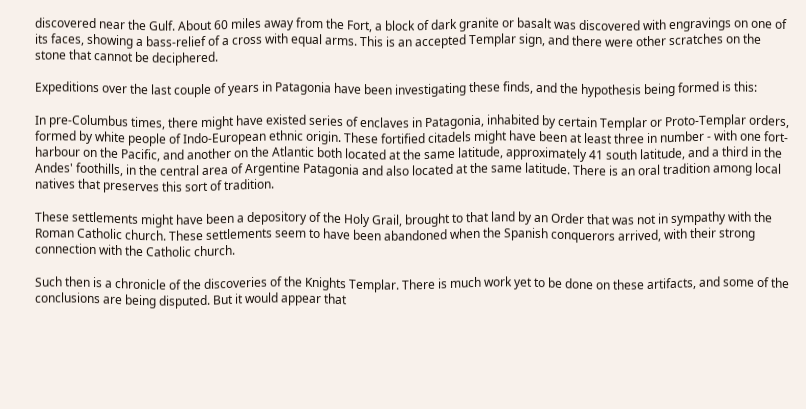discovered near the Gulf. About 60 miles away from the Fort, a block of dark granite or basalt was discovered with engravings on one of its faces, showing a bass-relief of a cross with equal arms. This is an accepted Templar sign, and there were other scratches on the stone that cannot be deciphered.

Expeditions over the last couple of years in Patagonia have been investigating these finds, and the hypothesis being formed is this:

In pre-Columbus times, there might have existed series of enclaves in Patagonia, inhabited by certain Templar or Proto-Templar orders, formed by white people of Indo-European ethnic origin. These fortified citadels might have been at least three in number - with one fort-harbour on the Pacific, and another on the Atlantic both located at the same latitude, approximately 41 south latitude, and a third in the Andes' foothills, in the central area of Argentine Patagonia and also located at the same latitude. There is an oral tradition among local natives that preserves this sort of tradition.

These settlements might have been a depository of the Holy Grail, brought to that land by an Order that was not in sympathy with the Roman Catholic church. These settlements seem to have been abandoned when the Spanish conquerors arrived, with their strong connection with the Catholic church.

Such then is a chronicle of the discoveries of the Knights Templar. There is much work yet to be done on these artifacts, and some of the conclusions are being disputed. But it would appear that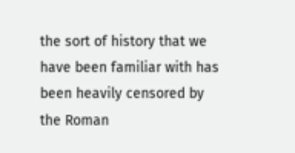the sort of history that we have been familiar with has been heavily censored by the Roman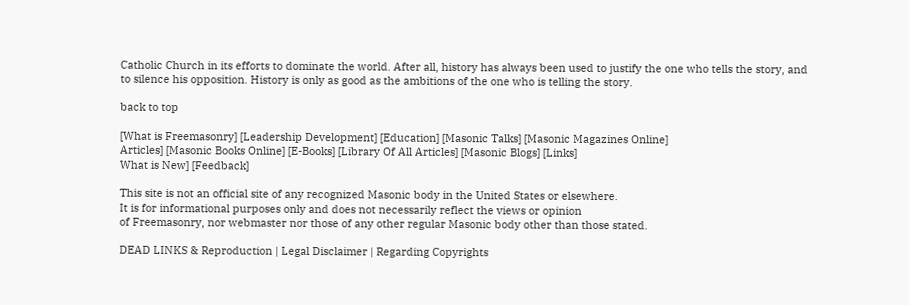Catholic Church in its efforts to dominate the world. After all, history has always been used to justify the one who tells the story, and to silence his opposition. History is only as good as the ambitions of the one who is telling the story.

back to top

[What is Freemasonry] [Leadership Development] [Education] [Masonic Talks] [Masonic Magazines Online]
Articles] [Masonic Books Online] [E-Books] [Library Of All Articles] [Masonic Blogs] [Links]
What is New] [Feedback]

This site is not an official site of any recognized Masonic body in the United States or elsewhere.
It is for informational purposes only and does not necessarily reflect the views or opinion
of Freemasonry, nor webmaster nor those of any other regular Masonic body other than those stated.

DEAD LINKS & Reproduction | Legal Disclaimer | Regarding Copyrights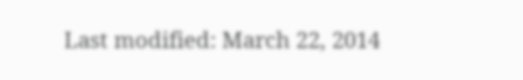Last modified: March 22, 2014